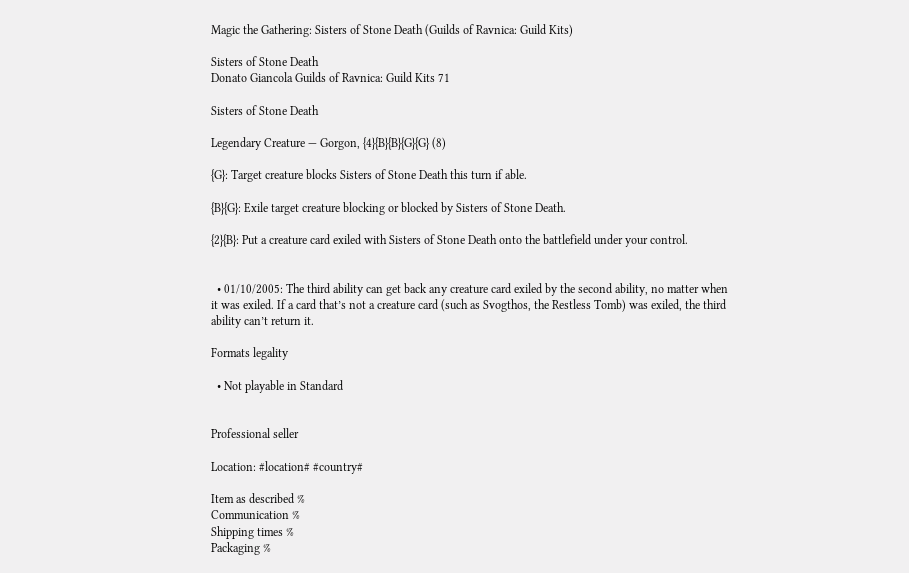Magic the Gathering: Sisters of Stone Death (Guilds of Ravnica: Guild Kits)

Sisters of Stone Death
Donato Giancola Guilds of Ravnica: Guild Kits 71

Sisters of Stone Death

Legendary Creature — Gorgon, {4}{B}{B}{G}{G} (8)

{G}: Target creature blocks Sisters of Stone Death this turn if able.

{B}{G}: Exile target creature blocking or blocked by Sisters of Stone Death.

{2}{B}: Put a creature card exiled with Sisters of Stone Death onto the battlefield under your control.


  • 01/10/2005: The third ability can get back any creature card exiled by the second ability, no matter when it was exiled. If a card that’s not a creature card (such as Svogthos, the Restless Tomb) was exiled, the third ability can’t return it.

Formats legality

  • Not playable in Standard


Professional seller

Location: #location# #country#

Item as described %
Communication %
Shipping times %
Packaging %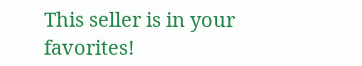This seller is in your favorites!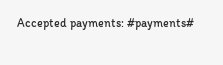Accepted payments: #payments#